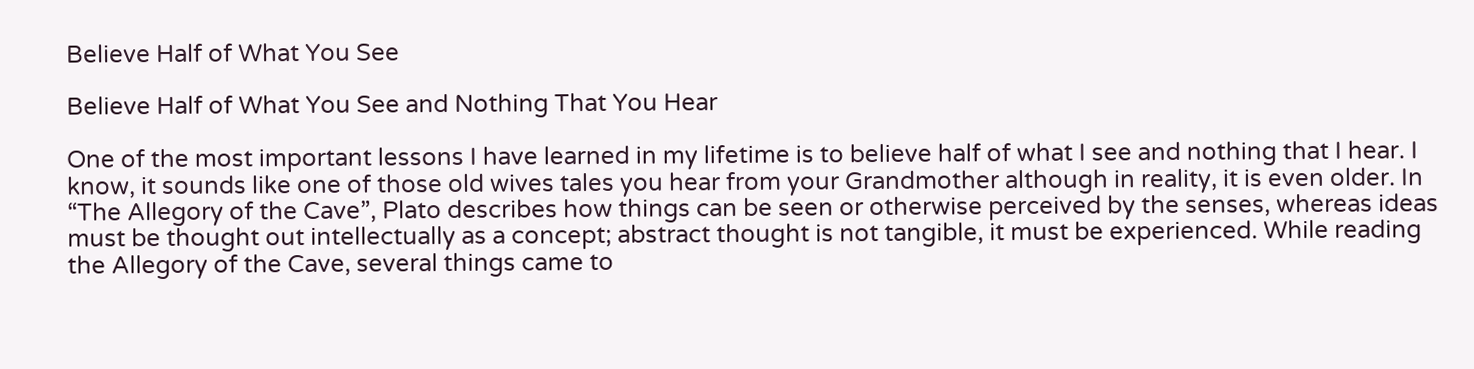Believe Half of What You See

Believe Half of What You See and Nothing That You Hear

One of the most important lessons I have learned in my lifetime is to believe half of what I see and nothing that I hear. I know, it sounds like one of those old wives tales you hear from your Grandmother although in reality, it is even older. In   “The Allegory of the Cave”, Plato describes how things can be seen or otherwise perceived by the senses, whereas ideas must be thought out intellectually as a concept; abstract thought is not tangible, it must be experienced. While reading the Allegory of the Cave, several things came to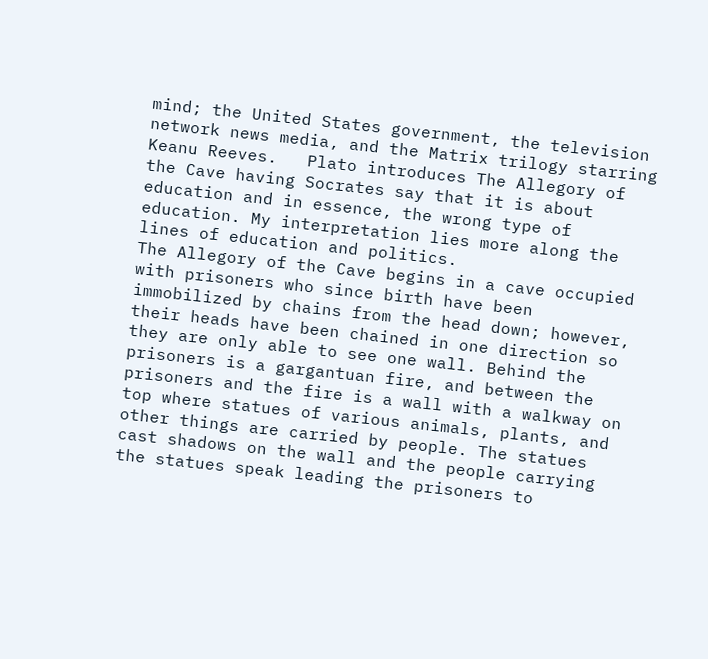mind; the United States government, the television network news media, and the Matrix trilogy starring Keanu Reeves.   Plato introduces The Allegory of the Cave having Socrates say that it is about education and in essence, the wrong type of education. My interpretation lies more along the lines of education and politics.
The Allegory of the Cave begins in a cave occupied with prisoners who since birth have been immobilized by chains from the head down; however, their heads have been chained in one direction so they are only able to see one wall. Behind the prisoners is a gargantuan fire, and between the prisoners and the fire is a wall with a walkway on top where statues of various animals, plants, and other things are carried by people. The statues cast shadows on the wall and the people carrying the statues speak leading the prisoners to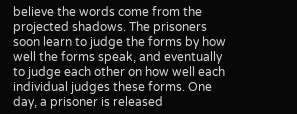believe the words come from the projected shadows. The prisoners soon learn to judge the forms by how well the forms speak, and eventually to judge each other on how well each individual judges these forms. One day, a prisoner is released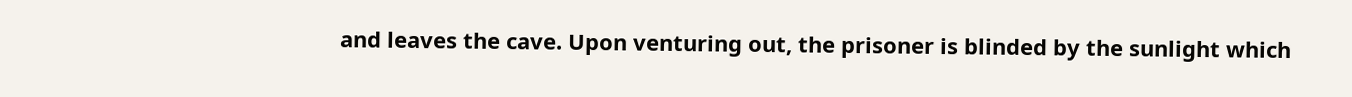and leaves the cave. Upon venturing out, the prisoner is blinded by the sunlight which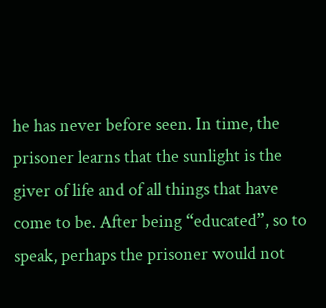he has never before seen. In time, the prisoner learns that the sunlight is the giver of life and of all things that have come to be. After being “educated”, so to speak, perhaps the prisoner would not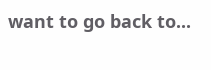want to go back to...